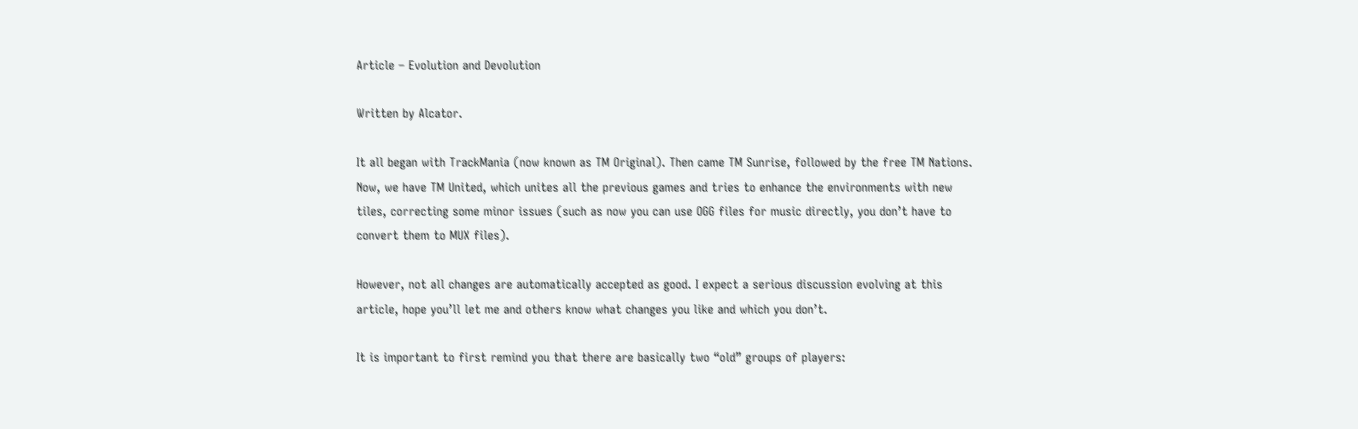Article – Evolution and Devolution

Written by Alcator.

It all began with TrackMania (now known as TM Original). Then came TM Sunrise, followed by the free TM Nations. Now, we have TM United, which unites all the previous games and tries to enhance the environments with new tiles, correcting some minor issues (such as now you can use OGG files for music directly, you don’t have to convert them to MUX files).

However, not all changes are automatically accepted as good. I expect a serious discussion evolving at this article, hope you’ll let me and others know what changes you like and which you don’t.

It is important to first remind you that there are basically two “old” groups of players: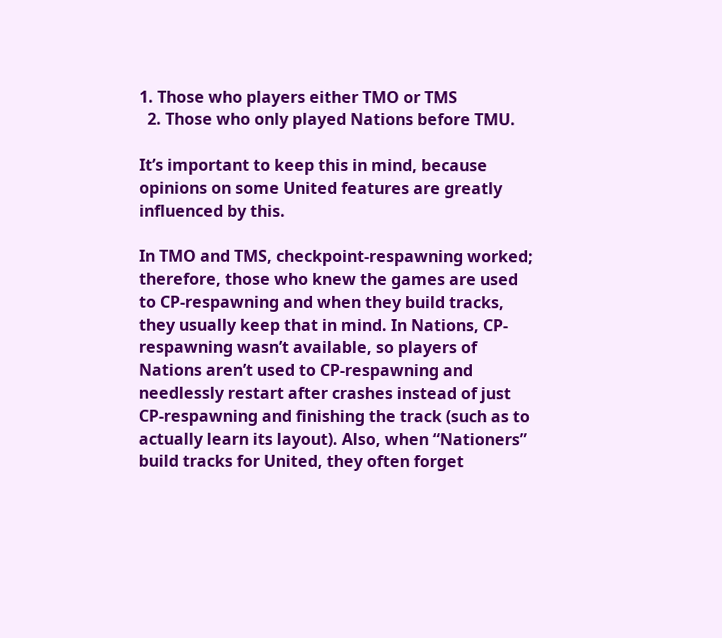1. Those who players either TMO or TMS
  2. Those who only played Nations before TMU.

It’s important to keep this in mind, because opinions on some United features are greatly influenced by this.

In TMO and TMS, checkpoint-respawning worked; therefore, those who knew the games are used to CP-respawning and when they build tracks, they usually keep that in mind. In Nations, CP-respawning wasn’t available, so players of Nations aren’t used to CP-respawning and needlessly restart after crashes instead of just CP-respawning and finishing the track (such as to actually learn its layout). Also, when “Nationers” build tracks for United, they often forget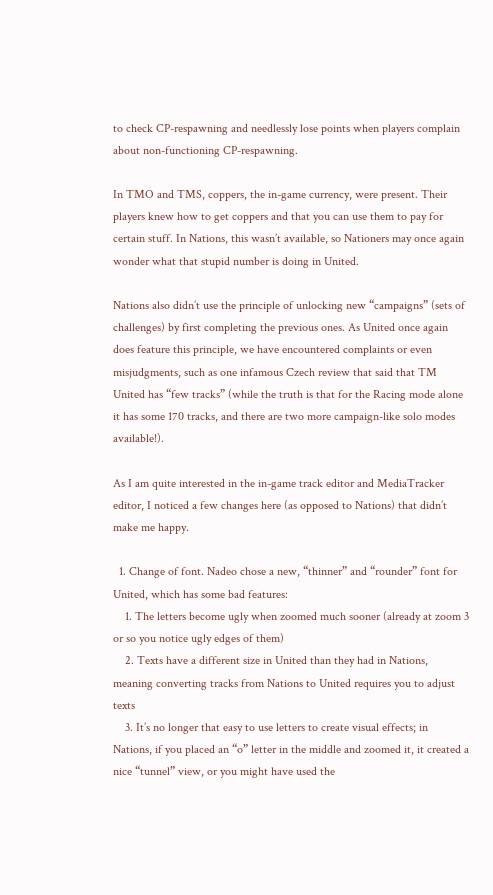to check CP-respawning and needlessly lose points when players complain about non-functioning CP-respawning.

In TMO and TMS, coppers, the in-game currency, were present. Their players knew how to get coppers and that you can use them to pay for certain stuff. In Nations, this wasn’t available, so Nationers may once again wonder what that stupid number is doing in United.

Nations also didn’t use the principle of unlocking new “campaigns” (sets of challenges) by first completing the previous ones. As United once again does feature this principle, we have encountered complaints or even misjudgments, such as one infamous Czech review that said that TM United has “few tracks” (while the truth is that for the Racing mode alone it has some 170 tracks, and there are two more campaign-like solo modes available!).

As I am quite interested in the in-game track editor and MediaTracker editor, I noticed a few changes here (as opposed to Nations) that didn’t make me happy.

  1. Change of font. Nadeo chose a new, “thinner” and “rounder” font for United, which has some bad features:
    1. The letters become ugly when zoomed much sooner (already at zoom 3 or so you notice ugly edges of them)
    2. Texts have a different size in United than they had in Nations, meaning converting tracks from Nations to United requires you to adjust texts
    3. It’s no longer that easy to use letters to create visual effects; in Nations, if you placed an “o” letter in the middle and zoomed it, it created a nice “tunnel” view, or you might have used the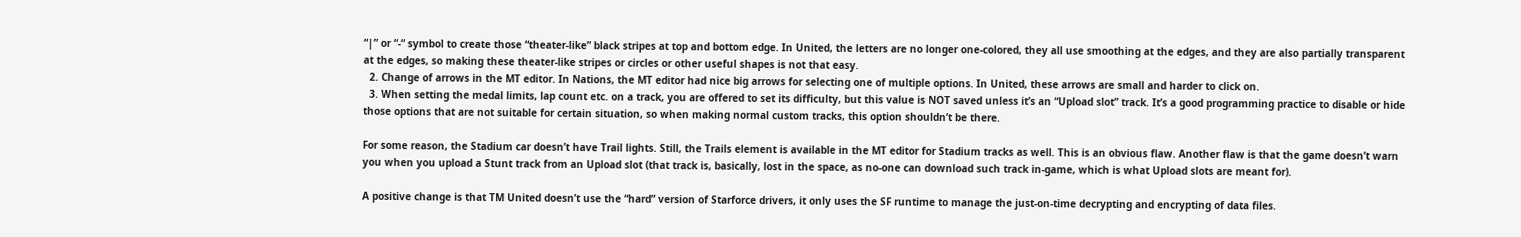“|” or “-“ symbol to create those “theater-like” black stripes at top and bottom edge. In United, the letters are no longer one-colored, they all use smoothing at the edges, and they are also partially transparent at the edges, so making these theater-like stripes or circles or other useful shapes is not that easy.
  2. Change of arrows in the MT editor. In Nations, the MT editor had nice big arrows for selecting one of multiple options. In United, these arrows are small and harder to click on.
  3. When setting the medal limits, lap count etc. on a track, you are offered to set its difficulty, but this value is NOT saved unless it’s an “Upload slot” track. It’s a good programming practice to disable or hide those options that are not suitable for certain situation, so when making normal custom tracks, this option shouldn’t be there.

For some reason, the Stadium car doesn’t have Trail lights. Still, the Trails element is available in the MT editor for Stadium tracks as well. This is an obvious flaw. Another flaw is that the game doesn’t warn you when you upload a Stunt track from an Upload slot (that track is, basically, lost in the space, as no-one can download such track in-game, which is what Upload slots are meant for).

A positive change is that TM United doesn’t use the “hard” version of Starforce drivers, it only uses the SF runtime to manage the just-on-time decrypting and encrypting of data files.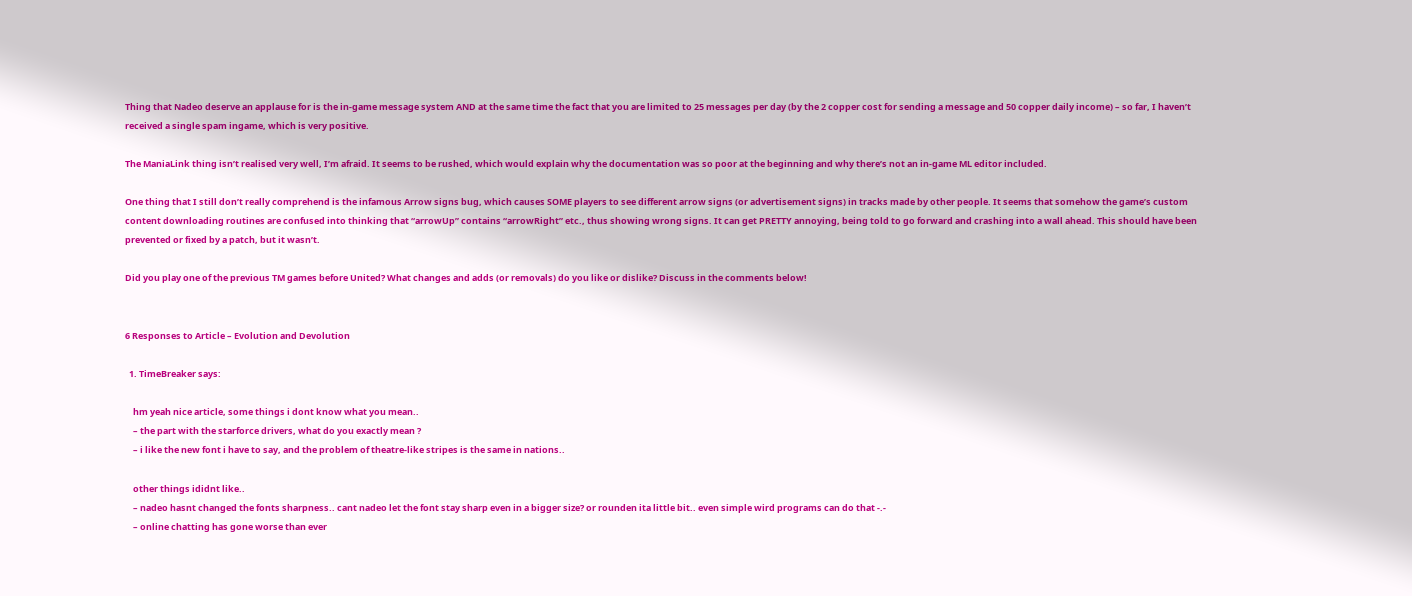Thing that Nadeo deserve an applause for is the in-game message system AND at the same time the fact that you are limited to 25 messages per day (by the 2 copper cost for sending a message and 50 copper daily income) – so far, I haven’t received a single spam ingame, which is very positive.

The ManiaLink thing isn’t realised very well, I’m afraid. It seems to be rushed, which would explain why the documentation was so poor at the beginning and why there’s not an in-game ML editor included.

One thing that I still don’t really comprehend is the infamous Arrow signs bug, which causes SOME players to see different arrow signs (or advertisement signs) in tracks made by other people. It seems that somehow the game’s custom content downloading routines are confused into thinking that “arrowUp” contains “arrowRight” etc., thus showing wrong signs. It can get PRETTY annoying, being told to go forward and crashing into a wall ahead. This should have been prevented or fixed by a patch, but it wasn’t.

Did you play one of the previous TM games before United? What changes and adds (or removals) do you like or dislike? Discuss in the comments below!


6 Responses to Article – Evolution and Devolution

  1. TimeBreaker says:

    hm yeah nice article, some things i dont know what you mean..
    – the part with the starforce drivers, what do you exactly mean ?
    – i like the new font i have to say, and the problem of theatre-like stripes is the same in nations..

    other things ididnt like..
    – nadeo hasnt changed the fonts sharpness.. cant nadeo let the font stay sharp even in a bigger size? or rounden ita little bit.. even simple wird programs can do that -.-
    – online chatting has gone worse than ever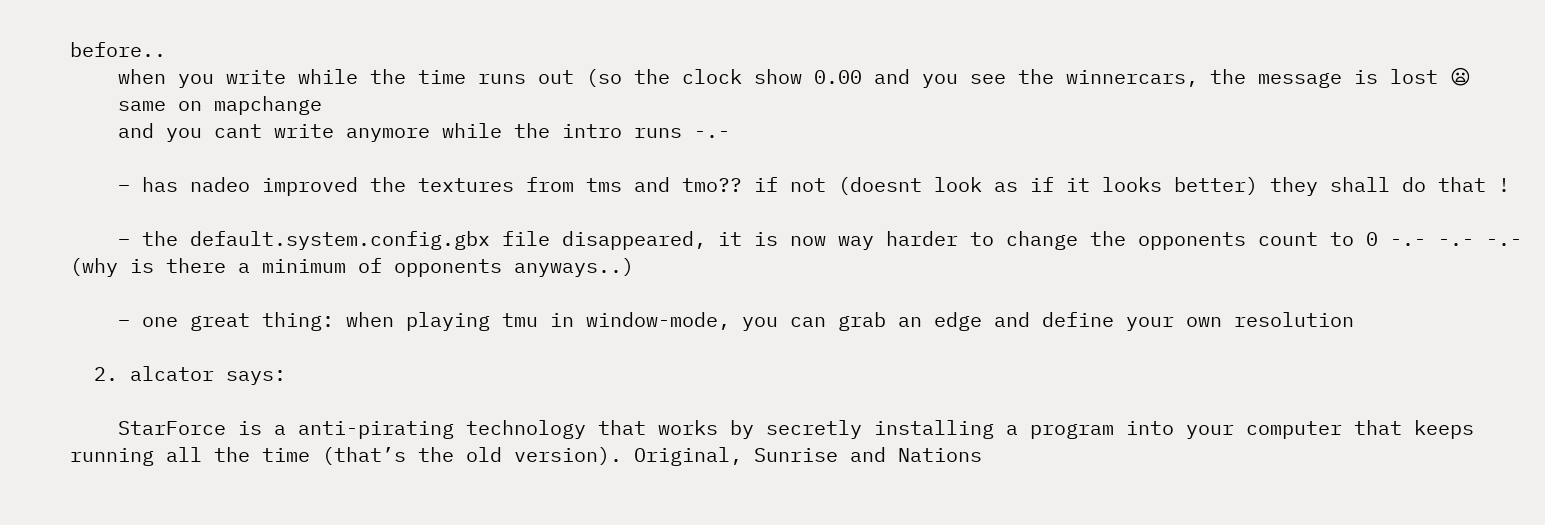before..
    when you write while the time runs out (so the clock show 0.00 and you see the winnercars, the message is lost 😦
    same on mapchange
    and you cant write anymore while the intro runs -.-

    – has nadeo improved the textures from tms and tmo?? if not (doesnt look as if it looks better) they shall do that !

    – the default.system.config.gbx file disappeared, it is now way harder to change the opponents count to 0 -.- -.- -.- (why is there a minimum of opponents anyways..)

    – one great thing: when playing tmu in window-mode, you can grab an edge and define your own resolution

  2. alcator says:

    StarForce is a anti-pirating technology that works by secretly installing a program into your computer that keeps running all the time (that’s the old version). Original, Sunrise and Nations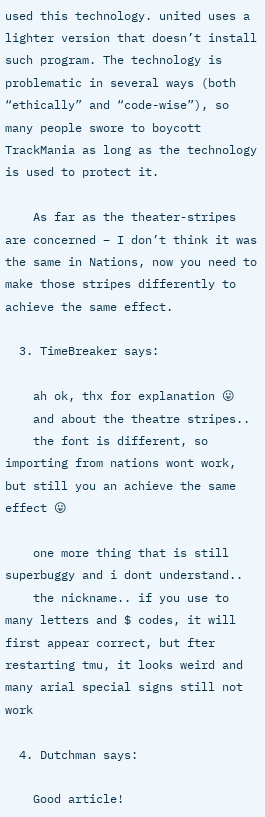used this technology. united uses a lighter version that doesn’t install such program. The technology is problematic in several ways (both “ethically” and “code-wise”), so many people swore to boycott TrackMania as long as the technology is used to protect it.

    As far as the theater-stripes are concerned – I don’t think it was the same in Nations, now you need to make those stripes differently to achieve the same effect.

  3. TimeBreaker says:

    ah ok, thx for explanation 😛
    and about the theatre stripes..
    the font is different, so importing from nations wont work, but still you an achieve the same effect 😛

    one more thing that is still superbuggy and i dont understand..
    the nickname.. if you use to many letters and $ codes, it will first appear correct, but fter restarting tmu, it looks weird and many arial special signs still not work

  4. Dutchman says:

    Good article!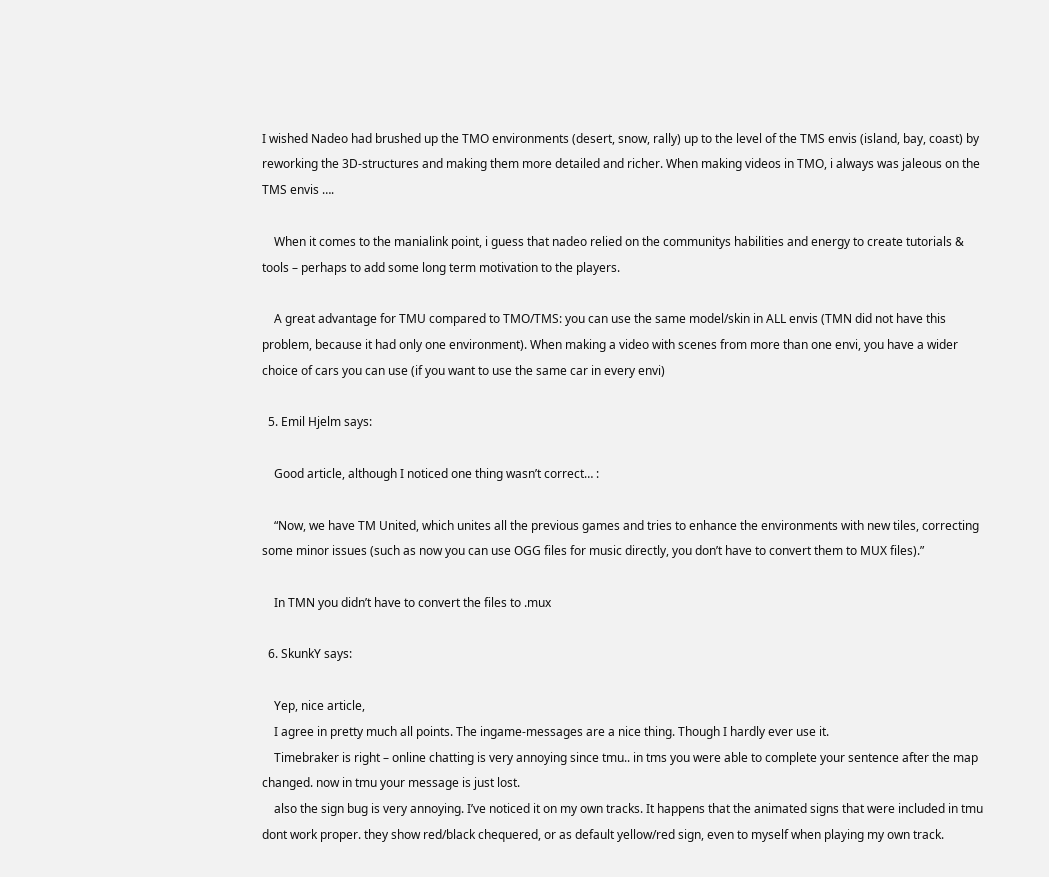I wished Nadeo had brushed up the TMO environments (desert, snow, rally) up to the level of the TMS envis (island, bay, coast) by reworking the 3D-structures and making them more detailed and richer. When making videos in TMO, i always was jaleous on the TMS envis ….

    When it comes to the manialink point, i guess that nadeo relied on the communitys habilities and energy to create tutorials & tools – perhaps to add some long term motivation to the players.

    A great advantage for TMU compared to TMO/TMS: you can use the same model/skin in ALL envis (TMN did not have this problem, because it had only one environment). When making a video with scenes from more than one envi, you have a wider choice of cars you can use (if you want to use the same car in every envi)

  5. Emil Hjelm says:

    Good article, although I noticed one thing wasn’t correct… :

    “Now, we have TM United, which unites all the previous games and tries to enhance the environments with new tiles, correcting some minor issues (such as now you can use OGG files for music directly, you don’t have to convert them to MUX files).”

    In TMN you didn’t have to convert the files to .mux

  6. SkunkY says:

    Yep, nice article,
    I agree in pretty much all points. The ingame-messages are a nice thing. Though I hardly ever use it.
    Timebraker is right – online chatting is very annoying since tmu.. in tms you were able to complete your sentence after the map changed. now in tmu your message is just lost.
    also the sign bug is very annoying. I’ve noticed it on my own tracks. It happens that the animated signs that were included in tmu dont work proper. they show red/black chequered, or as default yellow/red sign, even to myself when playing my own track.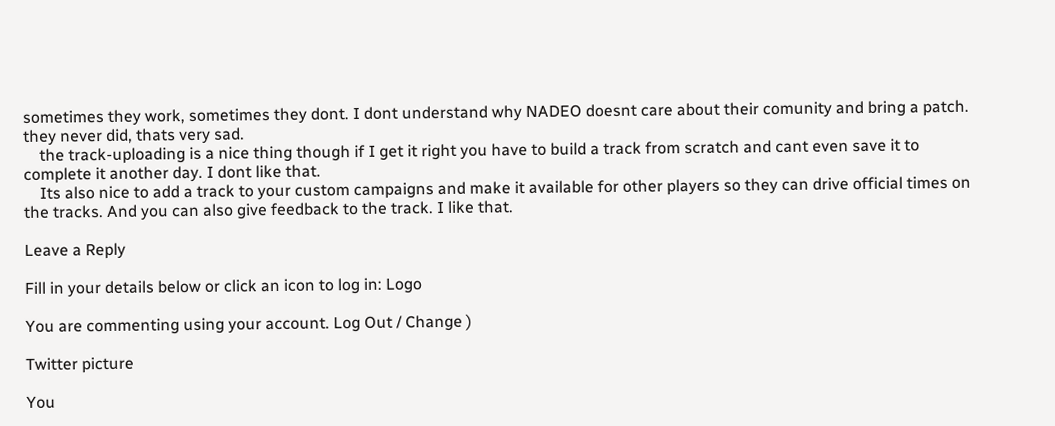sometimes they work, sometimes they dont. I dont understand why NADEO doesnt care about their comunity and bring a patch. they never did, thats very sad.
    the track-uploading is a nice thing though if I get it right you have to build a track from scratch and cant even save it to complete it another day. I dont like that.
    Its also nice to add a track to your custom campaigns and make it available for other players so they can drive official times on the tracks. And you can also give feedback to the track. I like that.

Leave a Reply

Fill in your details below or click an icon to log in: Logo

You are commenting using your account. Log Out / Change )

Twitter picture

You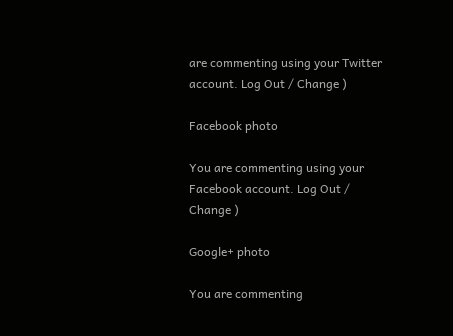are commenting using your Twitter account. Log Out / Change )

Facebook photo

You are commenting using your Facebook account. Log Out / Change )

Google+ photo

You are commenting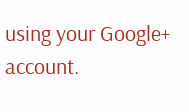using your Google+ account.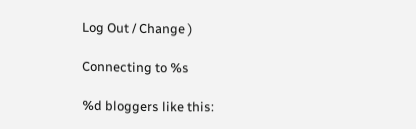Log Out / Change )

Connecting to %s

%d bloggers like this: